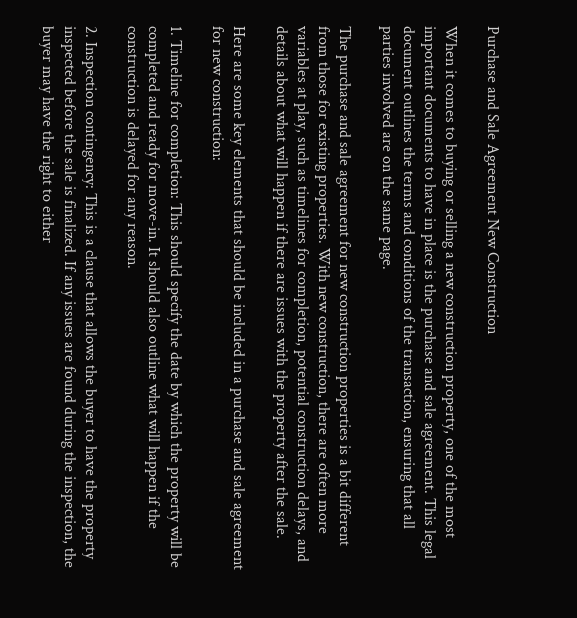Purchase and Sale Agreement New Construction

When it comes to buying or selling a new construction property, one of the most important documents to have in place is the purchase and sale agreement. This legal document outlines the terms and conditions of the transaction, ensuring that all parties involved are on the same page.

The purchase and sale agreement for new construction properties is a bit different from those for existing properties. With new construction, there are often more variables at play, such as timelines for completion, potential construction delays, and details about what will happen if there are issues with the property after the sale.

Here are some key elements that should be included in a purchase and sale agreement for new construction:

1. Timeline for completion: This should specify the date by which the property will be completed and ready for move-in. It should also outline what will happen if the construction is delayed for any reason.

2. Inspection contingency: This is a clause that allows the buyer to have the property inspected before the sale is finalized. If any issues are found during the inspection, the buyer may have the right to either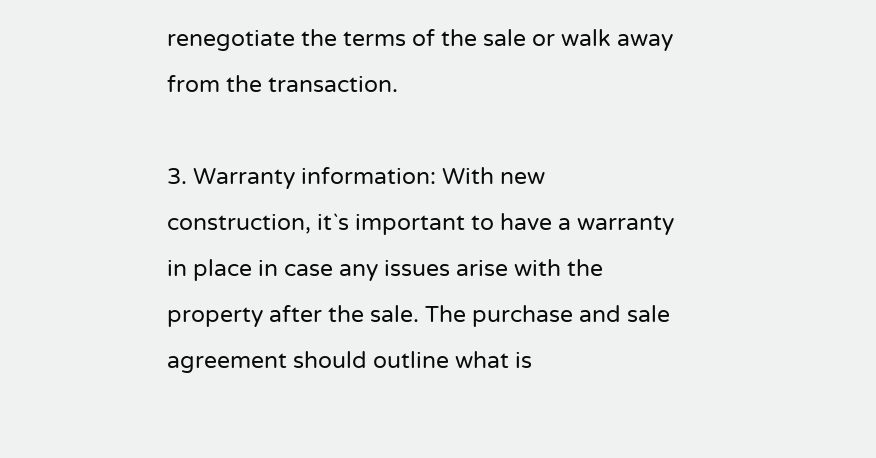renegotiate the terms of the sale or walk away from the transaction.

3. Warranty information: With new construction, it`s important to have a warranty in place in case any issues arise with the property after the sale. The purchase and sale agreement should outline what is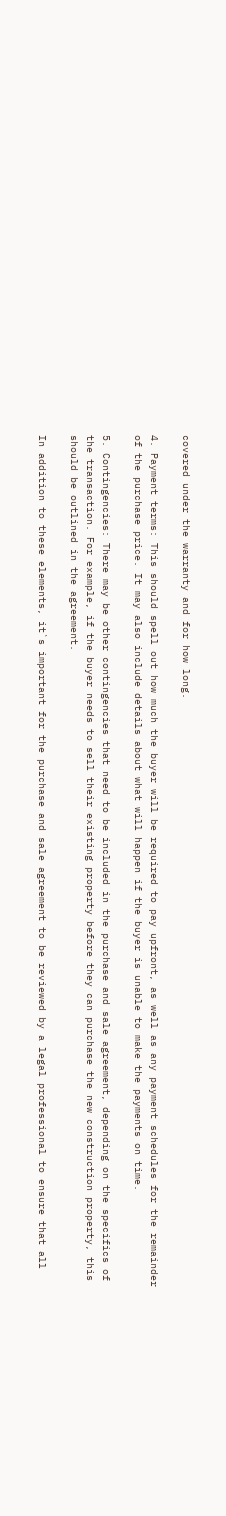covered under the warranty and for how long.

4. Payment terms: This should spell out how much the buyer will be required to pay upfront, as well as any payment schedules for the remainder of the purchase price. It may also include details about what will happen if the buyer is unable to make the payments on time.

5. Contingencies: There may be other contingencies that need to be included in the purchase and sale agreement, depending on the specifics of the transaction. For example, if the buyer needs to sell their existing property before they can purchase the new construction property, this should be outlined in the agreement.

In addition to these elements, it`s important for the purchase and sale agreement to be reviewed by a legal professional to ensure that all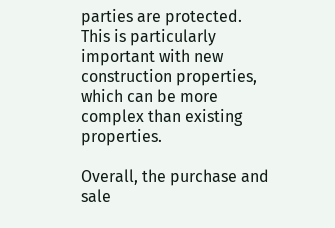parties are protected. This is particularly important with new construction properties, which can be more complex than existing properties.

Overall, the purchase and sale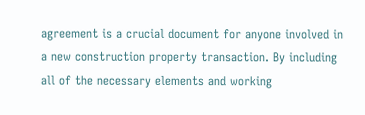agreement is a crucial document for anyone involved in a new construction property transaction. By including all of the necessary elements and working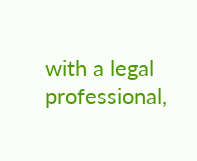with a legal professional,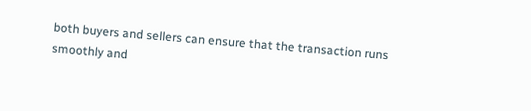both buyers and sellers can ensure that the transaction runs smoothly and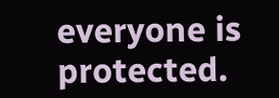everyone is protected.